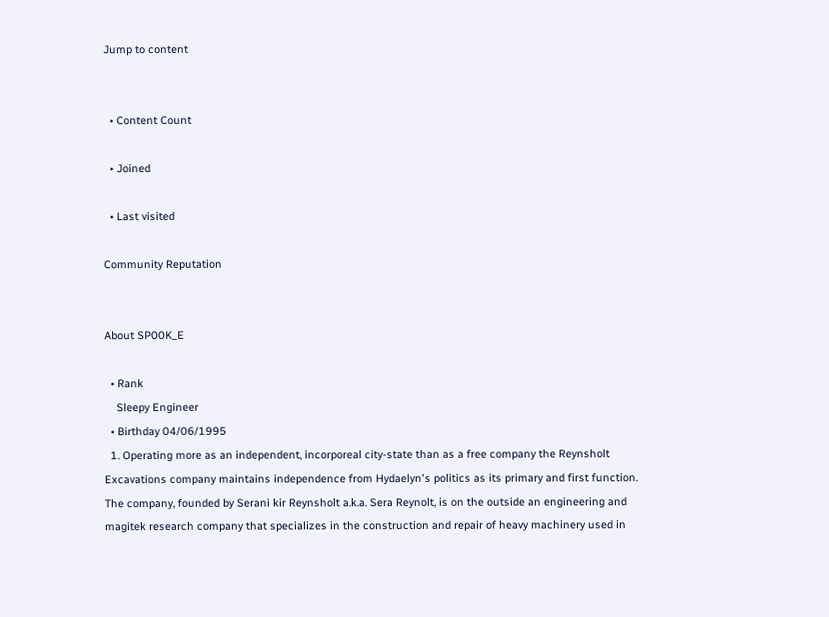Jump to content


  • Content Count

  • Joined

  • Last visited

Community Reputation


About SP00K_E

  • Rank
    Sleepy Engineer
  • Birthday 04/06/1995
  1. Operating more as an independent, incorporeal city-state than as a free company the Reynsholt Excavations company maintains independence from Hydaelyn's politics as its primary and first function. The company, founded by Serani kir Reynsholt a.k.a. Sera Reynolt, is on the outside an engineering and magitek research company that specializes in the construction and repair of heavy machinery used in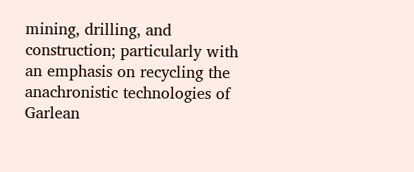mining, drilling, and construction; particularly with an emphasis on recycling the anachronistic technologies of Garlean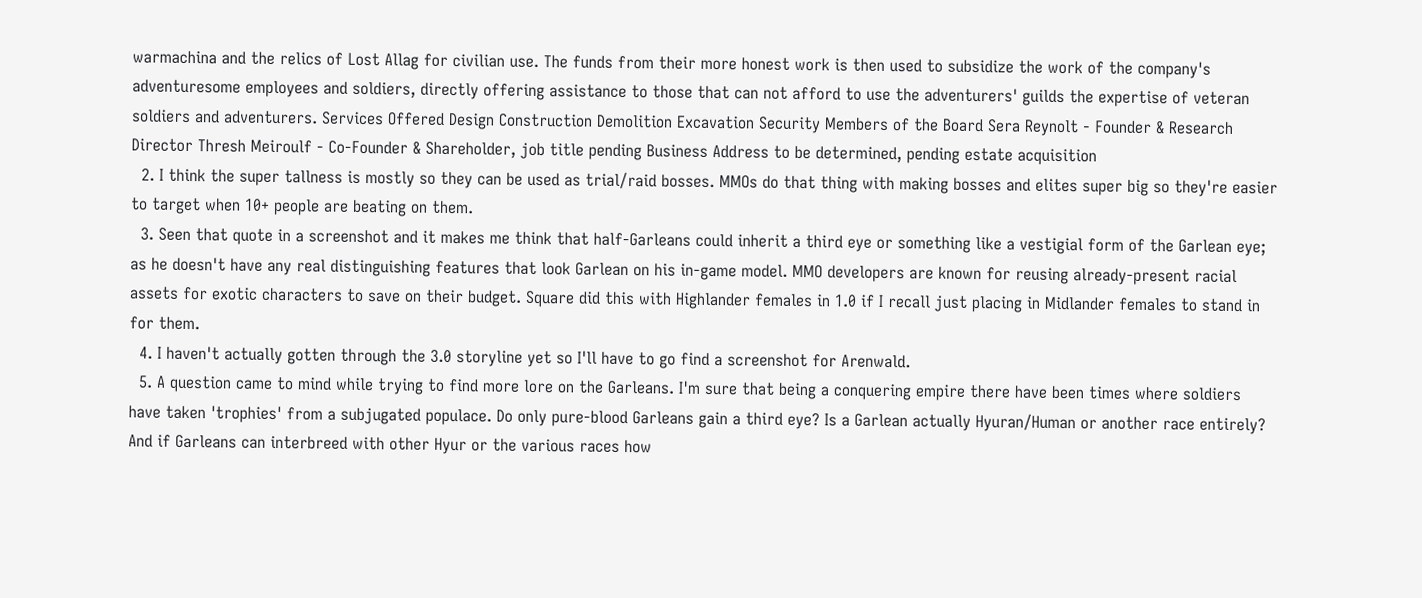warmachina and the relics of Lost Allag for civilian use. The funds from their more honest work is then used to subsidize the work of the company's adventuresome employees and soldiers, directly offering assistance to those that can not afford to use the adventurers' guilds the expertise of veteran soldiers and adventurers. Services Offered Design Construction Demolition Excavation Security Members of the Board Sera Reynolt - Founder & Research Director Thresh Meiroulf - Co-Founder & Shareholder, job title pending Business Address to be determined, pending estate acquisition
  2. I think the super tallness is mostly so they can be used as trial/raid bosses. MMOs do that thing with making bosses and elites super big so they're easier to target when 10+ people are beating on them.
  3. Seen that quote in a screenshot and it makes me think that half-Garleans could inherit a third eye or something like a vestigial form of the Garlean eye; as he doesn't have any real distinguishing features that look Garlean on his in-game model. MMO developers are known for reusing already-present racial assets for exotic characters to save on their budget. Square did this with Highlander females in 1.0 if I recall just placing in Midlander females to stand in for them.
  4. I haven't actually gotten through the 3.0 storyline yet so I'll have to go find a screenshot for Arenwald.
  5. A question came to mind while trying to find more lore on the Garleans. I'm sure that being a conquering empire there have been times where soldiers have taken 'trophies' from a subjugated populace. Do only pure-blood Garleans gain a third eye? Is a Garlean actually Hyuran/Human or another race entirely? And if Garleans can interbreed with other Hyur or the various races how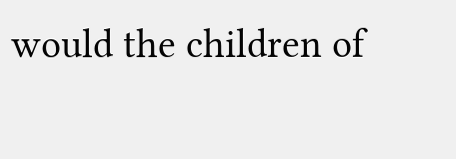would the children of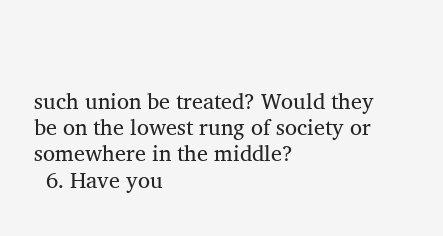such union be treated? Would they be on the lowest rung of society or somewhere in the middle?
  6. Have you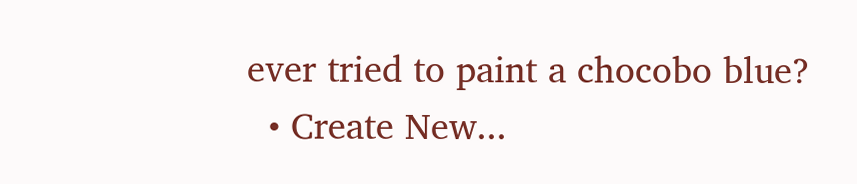ever tried to paint a chocobo blue?
  • Create New...